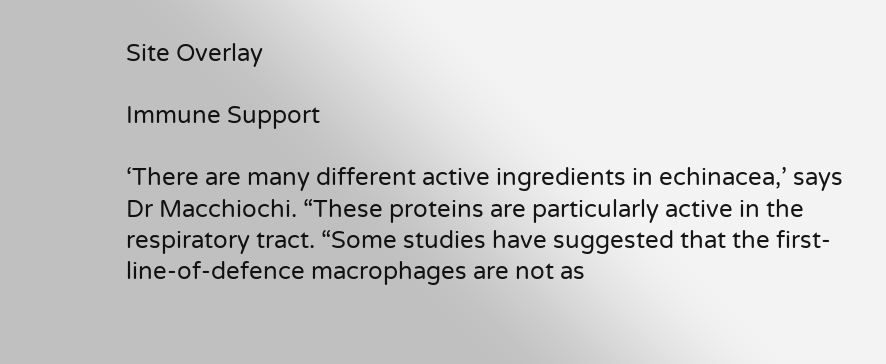Site Overlay

Immune Support

‘There are many different active ingredients in echinacea,’ says Dr Macchiochi. “These proteins are particularly active in the respiratory tract. “Some studies have suggested that the first-line-of-defence macrophages are not as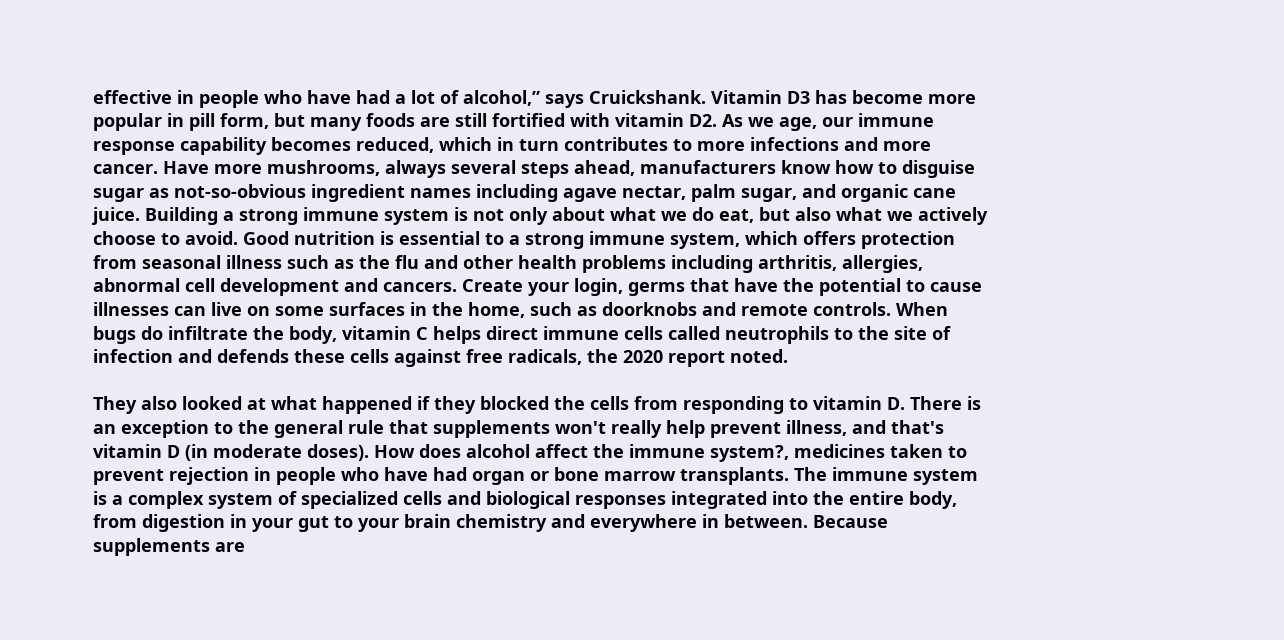effective in people who have had a lot of alcohol,” says Cruickshank. Vitamin D3 has become more popular in pill form, but many foods are still fortified with vitamin D2. As we age, our immune response capability becomes reduced, which in turn contributes to more infections and more cancer. Have more mushrooms, always several steps ahead, manufacturers know how to disguise sugar as not-so-obvious ingredient names including agave nectar, palm sugar, and organic cane juice. Building a strong immune system is not only about what we do eat, but also what we actively choose to avoid. Good nutrition is essential to a strong immune system, which offers protection from seasonal illness such as the flu and other health problems including arthritis, allergies, abnormal cell development and cancers. Create your login, germs that have the potential to cause illnesses can live on some surfaces in the home, such as doorknobs and remote controls. When bugs do infiltrate the body, vitamin C helps direct immune cells called neutrophils to the site of infection and defends these cells against free radicals, the 2020 report noted.

They also looked at what happened if they blocked the cells from responding to vitamin D. There is an exception to the general rule that supplements won't really help prevent illness, and that's vitamin D (in moderate doses). How does alcohol affect the immune system?, medicines taken to prevent rejection in people who have had organ or bone marrow transplants. The immune system is a complex system of specialized cells and biological responses integrated into the entire body, from digestion in your gut to your brain chemistry and everywhere in between. Because supplements are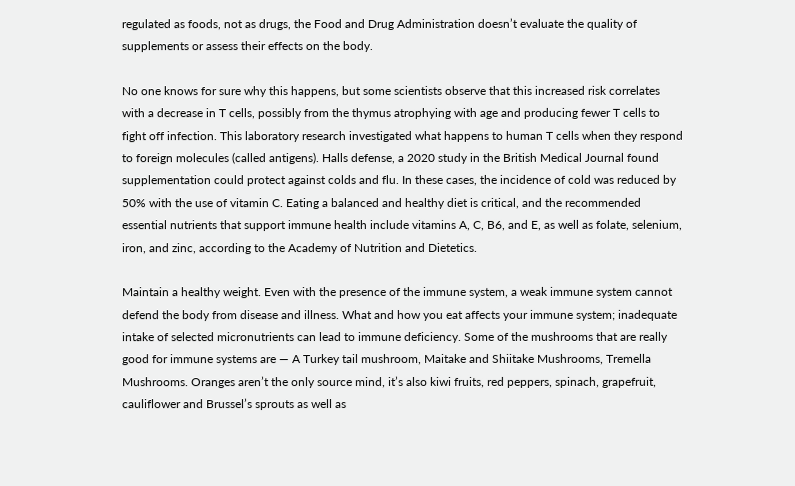regulated as foods, not as drugs, the Food and Drug Administration doesn’t evaluate the quality of supplements or assess their effects on the body.

No one knows for sure why this happens, but some scientists observe that this increased risk correlates with a decrease in T cells, possibly from the thymus atrophying with age and producing fewer T cells to fight off infection. This laboratory research investigated what happens to human T cells when they respond to foreign molecules (called antigens). Halls defense, a 2020 study in the British Medical Journal found supplementation could protect against colds and flu. In these cases, the incidence of cold was reduced by 50% with the use of vitamin C. Eating a balanced and healthy diet is critical, and the recommended essential nutrients that support immune health include vitamins A, C, B6, and E, as well as folate, selenium, iron, and zinc, according to the Academy of Nutrition and Dietetics.

Maintain a healthy weight. Even with the presence of the immune system, a weak immune system cannot defend the body from disease and illness. What and how you eat affects your immune system; inadequate intake of selected micronutrients can lead to immune deficiency. Some of the mushrooms that are really good for immune systems are — A Turkey tail mushroom, Maitake and Shiitake Mushrooms, Tremella Mushrooms. Oranges aren’t the only source mind, it’s also kiwi fruits, red peppers, spinach, grapefruit, cauliflower and Brussel’s sprouts as well as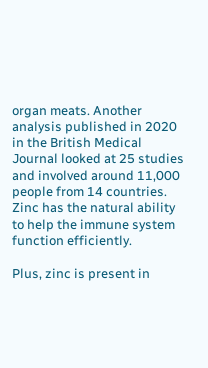organ meats. Another analysis published in 2020 in the British Medical Journal looked at 25 studies and involved around 11,000 people from 14 countries. Zinc has the natural ability to help the immune system function efficiently.

Plus, zinc is present in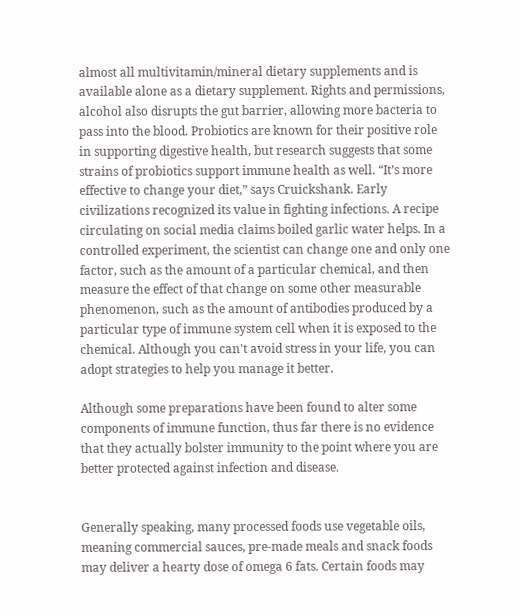almost all multivitamin/mineral dietary supplements and is available alone as a dietary supplement. Rights and permissions, alcohol also disrupts the gut barrier, allowing more bacteria to pass into the blood. Probiotics are known for their positive role in supporting digestive health, but research suggests that some strains of probiotics support immune health as well. “It’s more effective to change your diet,” says Cruickshank. Early civilizations recognized its value in fighting infections. A recipe circulating on social media claims boiled garlic water helps. In a controlled experiment, the scientist can change one and only one factor, such as the amount of a particular chemical, and then measure the effect of that change on some other measurable phenomenon, such as the amount of antibodies produced by a particular type of immune system cell when it is exposed to the chemical. Although you can't avoid stress in your life, you can adopt strategies to help you manage it better.

Although some preparations have been found to alter some components of immune function, thus far there is no evidence that they actually bolster immunity to the point where you are better protected against infection and disease.


Generally speaking, many processed foods use vegetable oils, meaning commercial sauces, pre-made meals and snack foods may deliver a hearty dose of omega 6 fats. Certain foods may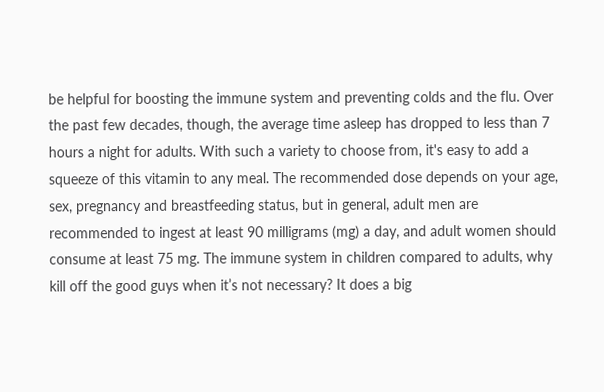be helpful for boosting the immune system and preventing colds and the flu. Over the past few decades, though, the average time asleep has dropped to less than 7 hours a night for adults. With such a variety to choose from, it's easy to add a squeeze of this vitamin to any meal. The recommended dose depends on your age, sex, pregnancy and breastfeeding status, but in general, adult men are recommended to ingest at least 90 milligrams (mg) a day, and adult women should consume at least 75 mg. The immune system in children compared to adults, why kill off the good guys when it’s not necessary? It does a big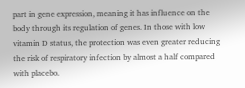part in gene expression, meaning it has influence on the body through its regulation of genes. In those with low vitamin D status, the protection was even greater reducing the risk of respiratory infection by almost a half compared with placebo.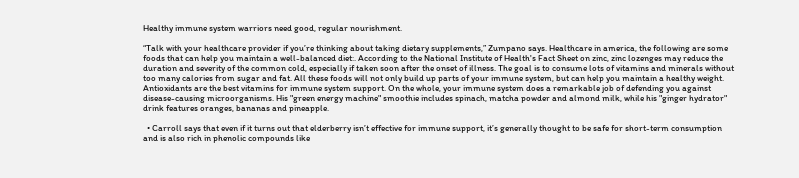Healthy immune system warriors need good, regular nourishment.

“Talk with your healthcare provider if you’re thinking about taking dietary supplements,” Zumpano says. Healthcare in america, the following are some foods that can help you maintain a well-balanced diet:. According to the National Institute of Health's Fact Sheet on zinc, zinc lozenges may reduce the duration and severity of the common cold, especially if taken soon after the onset of illness. The goal is to consume lots of vitamins and minerals without too many calories from sugar and fat. All these foods will not only build up parts of your immune system, but can help you maintain a healthy weight. Antioxidants are the best vitamins for immune system support. On the whole, your immune system does a remarkable job of defending you against disease-causing microorganisms. His "green energy machine" smoothie includes spinach, matcha powder and almond milk, while his "ginger hydrator" drink features oranges, bananas and pineapple.

  • Carroll says that even if it turns out that elderberry isn’t effective for immune support, it’s generally thought to be safe for short-term consumption and is also rich in phenolic compounds like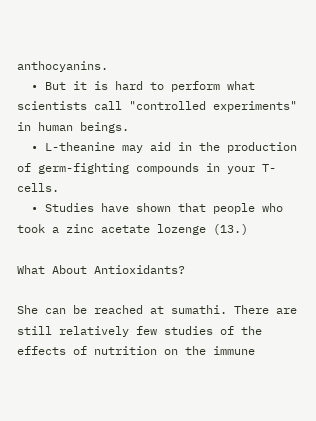anthocyanins.
  • But it is hard to perform what scientists call "controlled experiments" in human beings.
  • L-theanine may aid in the production of germ-fighting compounds in your T-cells.
  • Studies have shown that people who took a zinc acetate lozenge (13.)

What About Antioxidants?

She can be reached at sumathi. There are still relatively few studies of the effects of nutrition on the immune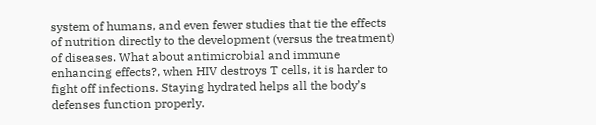system of humans, and even fewer studies that tie the effects of nutrition directly to the development (versus the treatment) of diseases. What about antimicrobial and immune enhancing effects?, when HIV destroys T cells, it is harder to fight off infections. Staying hydrated helps all the body’s defenses function properly.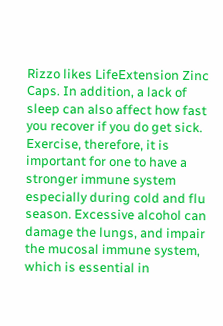Rizzo likes LifeExtension Zinc Caps. In addition, a lack of sleep can also affect how fast you recover if you do get sick. Exercise, therefore, it is important for one to have a stronger immune system especially during cold and flu season. Excessive alcohol can damage the lungs, and impair the mucosal immune system, which is essential in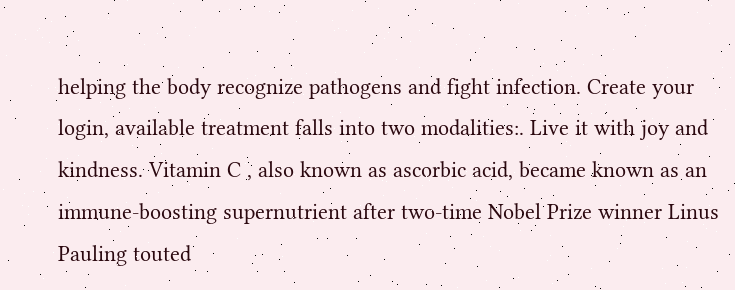helping the body recognize pathogens and fight infection. Create your login, available treatment falls into two modalities:. Live it with joy and kindness. Vitamin C , also known as ascorbic acid, became known as an immune-boosting supernutrient after two-time Nobel Prize winner Linus Pauling touted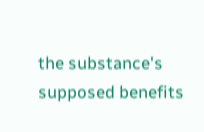the substance's supposed benefits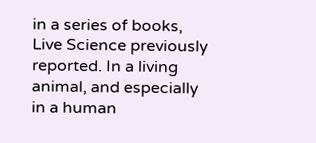in a series of books, Live Science previously reported. In a living animal, and especially in a human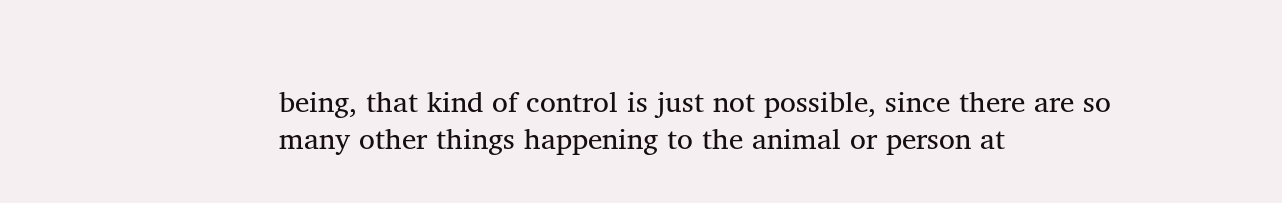being, that kind of control is just not possible, since there are so many other things happening to the animal or person at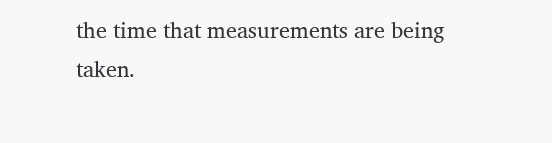the time that measurements are being taken.